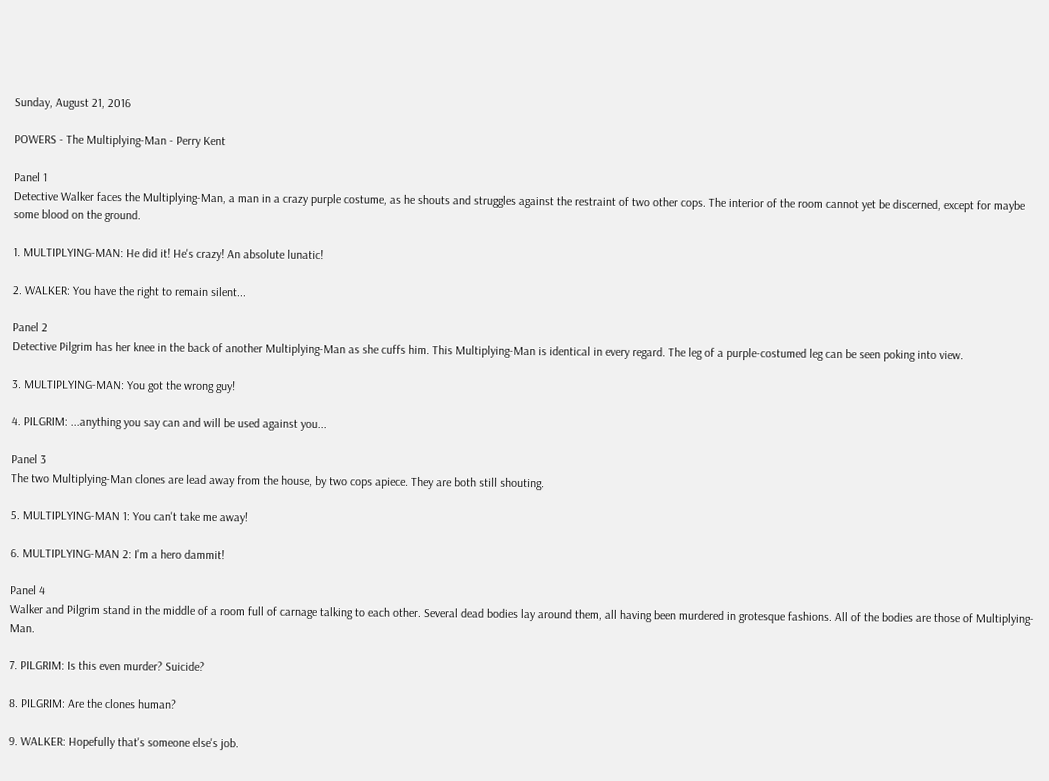Sunday, August 21, 2016

POWERS - The Multiplying-Man - Perry Kent

Panel 1
Detective Walker faces the Multiplying-Man, a man in a crazy purple costume, as he shouts and struggles against the restraint of two other cops. The interior of the room cannot yet be discerned, except for maybe some blood on the ground.

1. MULTIPLYING-MAN: He did it! He's crazy! An absolute lunatic!

2. WALKER: You have the right to remain silent...

Panel 2
Detective Pilgrim has her knee in the back of another Multiplying-Man as she cuffs him. This Multiplying-Man is identical in every regard. The leg of a purple-costumed leg can be seen poking into view.

3. MULTIPLYING-MAN: You got the wrong guy!

4. PILGRIM: ...anything you say can and will be used against you...

Panel 3
The two Multiplying-Man clones are lead away from the house, by two cops apiece. They are both still shouting.

5. MULTIPLYING-MAN 1: You can't take me away!

6. MULTIPLYING-MAN 2: I'm a hero dammit!

Panel 4
Walker and Pilgrim stand in the middle of a room full of carnage talking to each other. Several dead bodies lay around them, all having been murdered in grotesque fashions. All of the bodies are those of Multiplying-Man.

7. PILGRIM: Is this even murder? Suicide?

8. PILGRIM: Are the clones human?

9. WALKER: Hopefully that's someone else's job.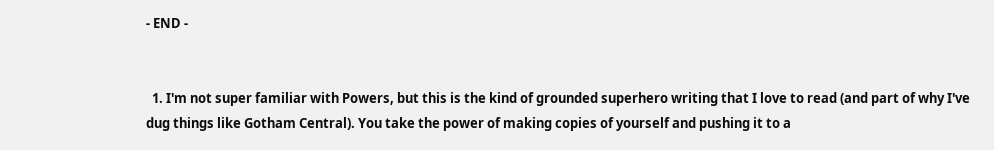- END -


  1. I'm not super familiar with Powers, but this is the kind of grounded superhero writing that I love to read (and part of why I've dug things like Gotham Central). You take the power of making copies of yourself and pushing it to a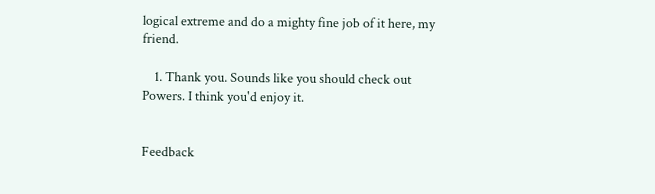logical extreme and do a mighty fine job of it here, my friend.

    1. Thank you. Sounds like you should check out Powers. I think you'd enjoy it.


Feedback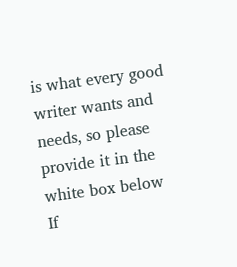is what every good writer wants and needs, so please provide it in the white box below
If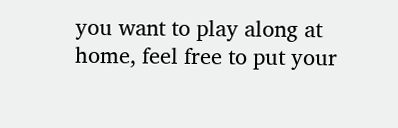you want to play along at home, feel free to put your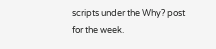scripts under the Why? post for the week.